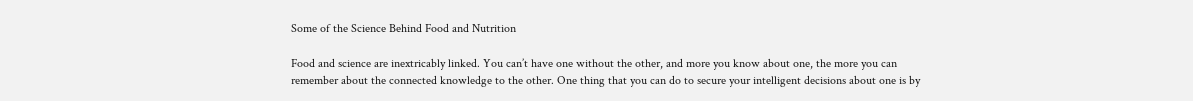Some of the Science Behind Food and Nutrition

Food and science are inextricably linked. You can’t have one without the other, and more you know about one, the more you can remember about the connected knowledge to the other. One thing that you can do to secure your intelligent decisions about one is by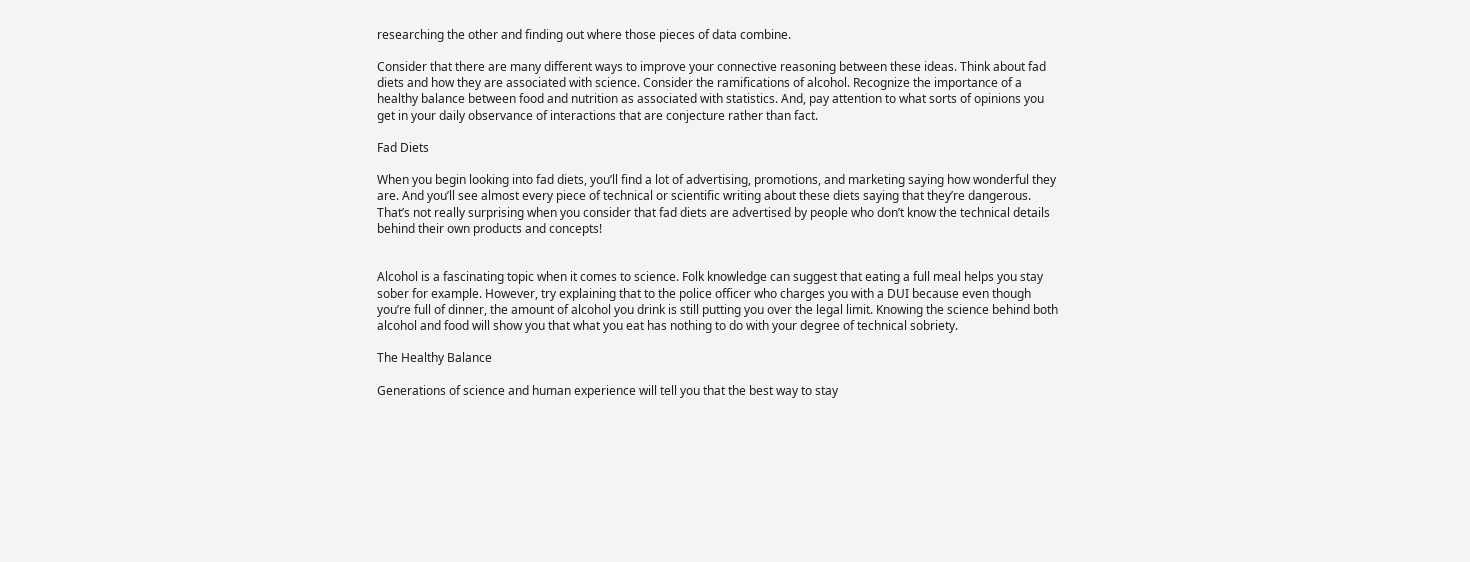researching the other and finding out where those pieces of data combine.

Consider that there are many different ways to improve your connective reasoning between these ideas. Think about fad diets and how they are associated with science. Consider the ramifications of alcohol. Recognize the importance of a healthy balance between food and nutrition as associated with statistics. And, pay attention to what sorts of opinions you get in your daily observance of interactions that are conjecture rather than fact.

Fad Diets

When you begin looking into fad diets, you’ll find a lot of advertising, promotions, and marketing saying how wonderful they are. And you’ll see almost every piece of technical or scientific writing about these diets saying that they’re dangerous. That’s not really surprising when you consider that fad diets are advertised by people who don’t know the technical details behind their own products and concepts!


Alcohol is a fascinating topic when it comes to science. Folk knowledge can suggest that eating a full meal helps you stay sober for example. However, try explaining that to the police officer who charges you with a DUI because even though you’re full of dinner, the amount of alcohol you drink is still putting you over the legal limit. Knowing the science behind both alcohol and food will show you that what you eat has nothing to do with your degree of technical sobriety.

The Healthy Balance

Generations of science and human experience will tell you that the best way to stay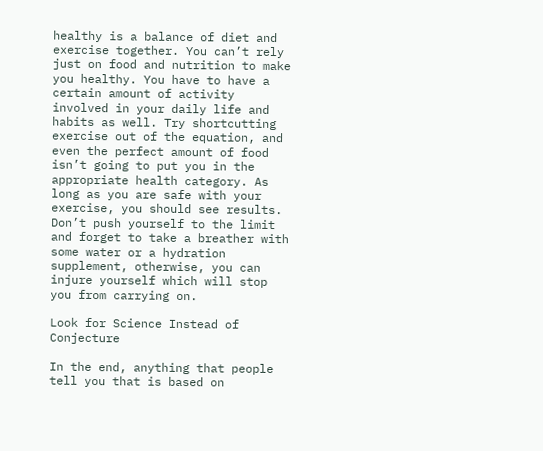healthy is a balance of diet and exercise together. You can’t rely just on food and nutrition to make you healthy. You have to have a certain amount of activity involved in your daily life and habits as well. Try shortcutting exercise out of the equation, and even the perfect amount of food isn’t going to put you in the appropriate health category. As long as you are safe with your exercise, you should see results. Don’t push yourself to the limit and forget to take a breather with some water or a hydration supplement, otherwise, you can injure yourself which will stop you from carrying on.

Look for Science Instead of Conjecture

In the end, anything that people tell you that is based on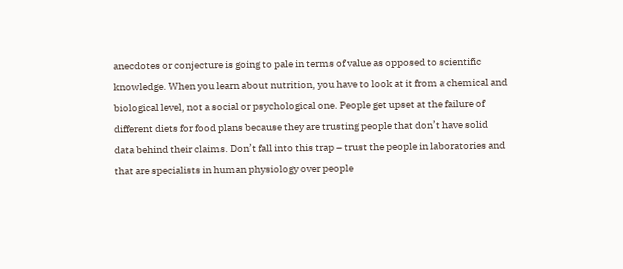anecdotes or conjecture is going to pale in terms of value as opposed to scientific knowledge. When you learn about nutrition, you have to look at it from a chemical and biological level, not a social or psychological one. People get upset at the failure of different diets for food plans because they are trusting people that don’t have solid data behind their claims. Don’t fall into this trap – trust the people in laboratories and that are specialists in human physiology over people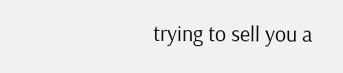trying to sell you a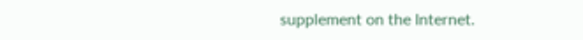supplement on the Internet.